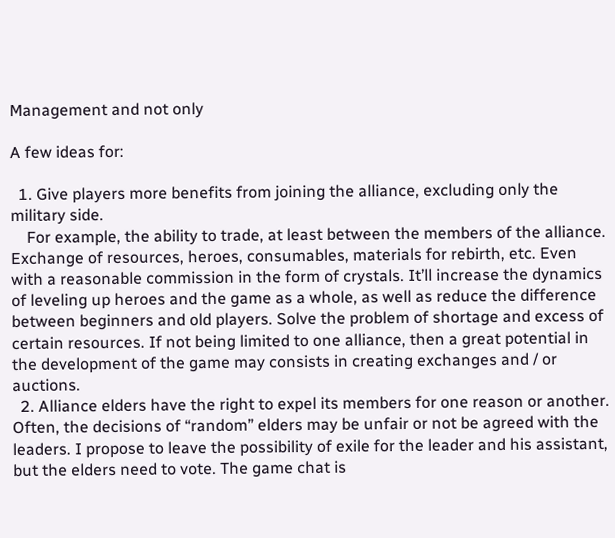Management and not only

A few ideas for:

  1. Give players more benefits from joining the alliance, excluding only the military side.
    For example, the ability to trade, at least between the members of the alliance. Exchange of resources, heroes, consumables, materials for rebirth, etc. Even with a reasonable commission in the form of crystals. It’ll increase the dynamics of leveling up heroes and the game as a whole, as well as reduce the difference between beginners and old players. Solve the problem of shortage and excess of certain resources. If not being limited to one alliance, then a great potential in the development of the game may consists in creating exchanges and / or auctions.
  2. Alliance elders have the right to expel its members for one reason or another. Often, the decisions of “random” elders may be unfair or not be agreed with the leaders. I propose to leave the possibility of exile for the leader and his assistant, but the elders need to vote. The game chat is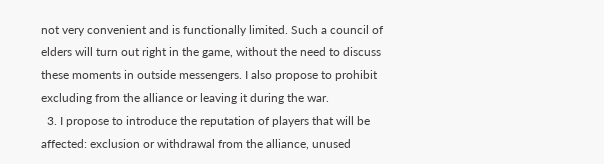not very convenient and is functionally limited. Such a council of elders will turn out right in the game, without the need to discuss these moments in outside messengers. I also propose to prohibit excluding from the alliance or leaving it during the war.
  3. I propose to introduce the reputation of players that will be affected: exclusion or withdrawal from the alliance, unused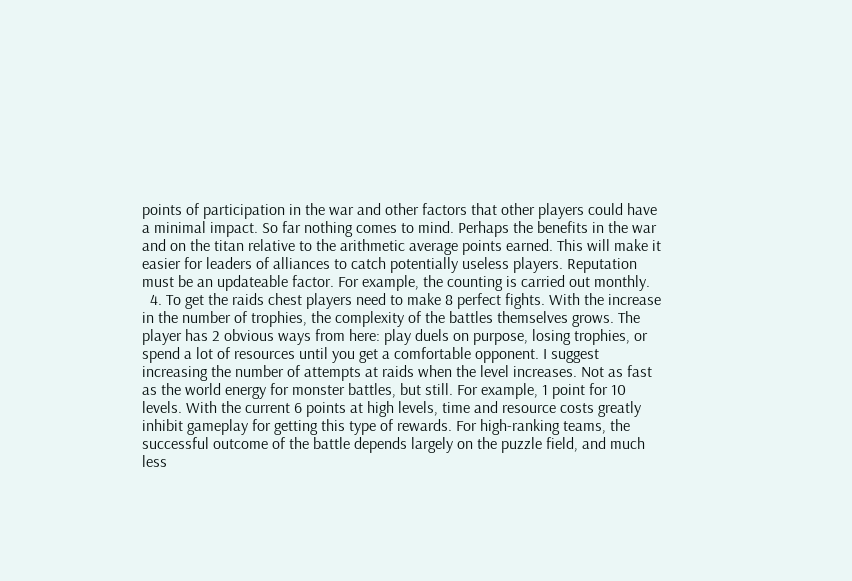points of participation in the war and other factors that other players could have a minimal impact. So far nothing comes to mind. Perhaps the benefits in the war and on the titan relative to the arithmetic average points earned. This will make it easier for leaders of alliances to catch potentially useless players. Reputation must be an updateable factor. For example, the counting is carried out monthly.
  4. To get the raids chest players need to make 8 perfect fights. With the increase in the number of trophies, the complexity of the battles themselves grows. The player has 2 obvious ways from here: play duels on purpose, losing trophies, or spend a lot of resources until you get a comfortable opponent. I suggest increasing the number of attempts at raids when the level increases. Not as fast as the world energy for monster battles, but still. For example, 1 point for 10 levels. With the current 6 points at high levels, time and resource costs greatly inhibit gameplay for getting this type of rewards. For high-ranking teams, the successful outcome of the battle depends largely on the puzzle field, and much less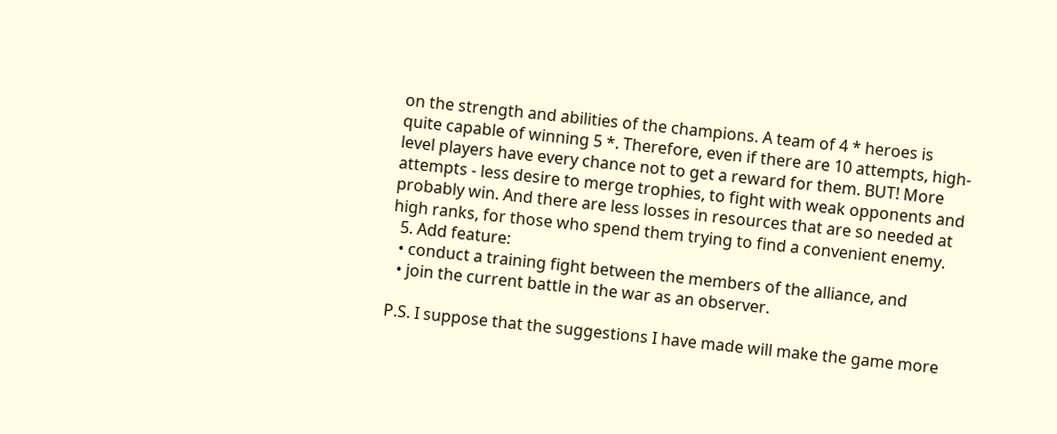on the strength and abilities of the champions. A team of 4 * heroes is quite capable of winning 5 *. Therefore, even if there are 10 attempts, high-level players have every chance not to get a reward for them. BUT! More attempts - less desire to merge trophies, to fight with weak opponents and probably win. And there are less losses in resources that are so needed at high ranks, for those who spend them trying to find a convenient enemy.
  5. Add feature:
  • conduct a training fight between the members of the alliance, and
  • join the current battle in the war as an observer.

P.S. I suppose that the suggestions I have made will make the game more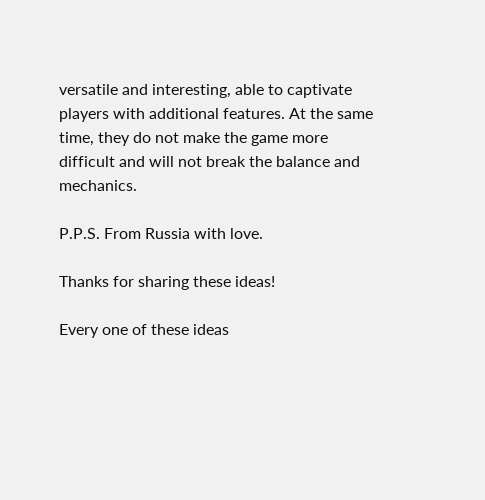versatile and interesting, able to captivate players with additional features. At the same time, they do not make the game more difficult and will not break the balance and mechanics.

P.P.S. From Russia with love.

Thanks for sharing these ideas!

Every one of these ideas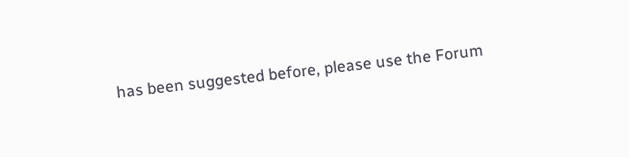has been suggested before, please use the Forum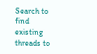Search to find existing threads to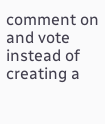comment on and vote instead of creating a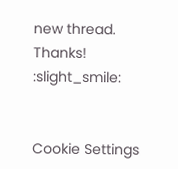new thread. Thanks! :slight_smile:


Cookie Settings